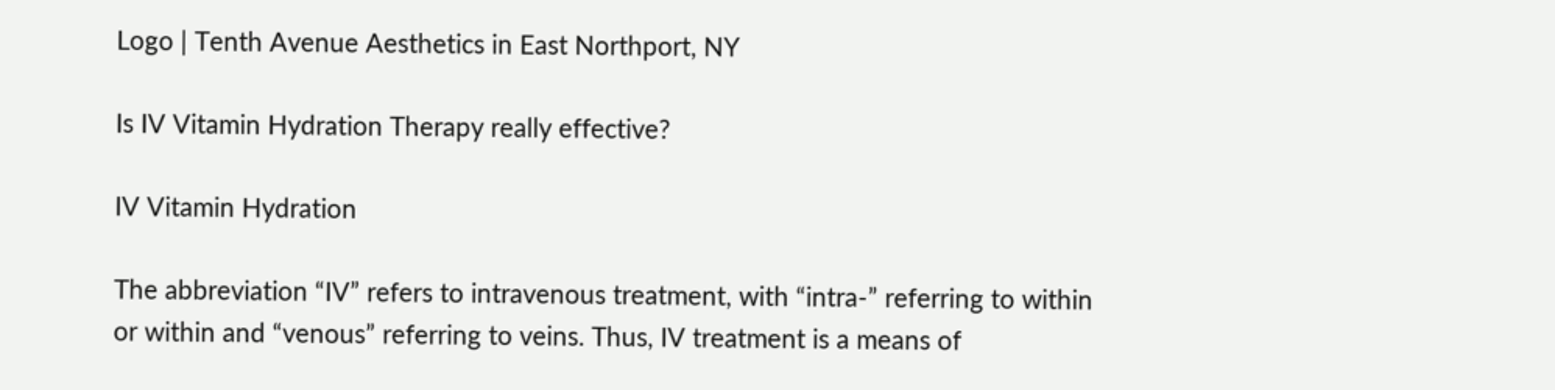Logo | Tenth Avenue Aesthetics in East Northport, NY

Is IV Vitamin Hydration Therapy really effective?

IV Vitamin Hydration

The abbreviation “IV” refers to intravenous treatment, with “intra-” referring to within or within and “venous” referring to veins. Thus, IV treatment is a means of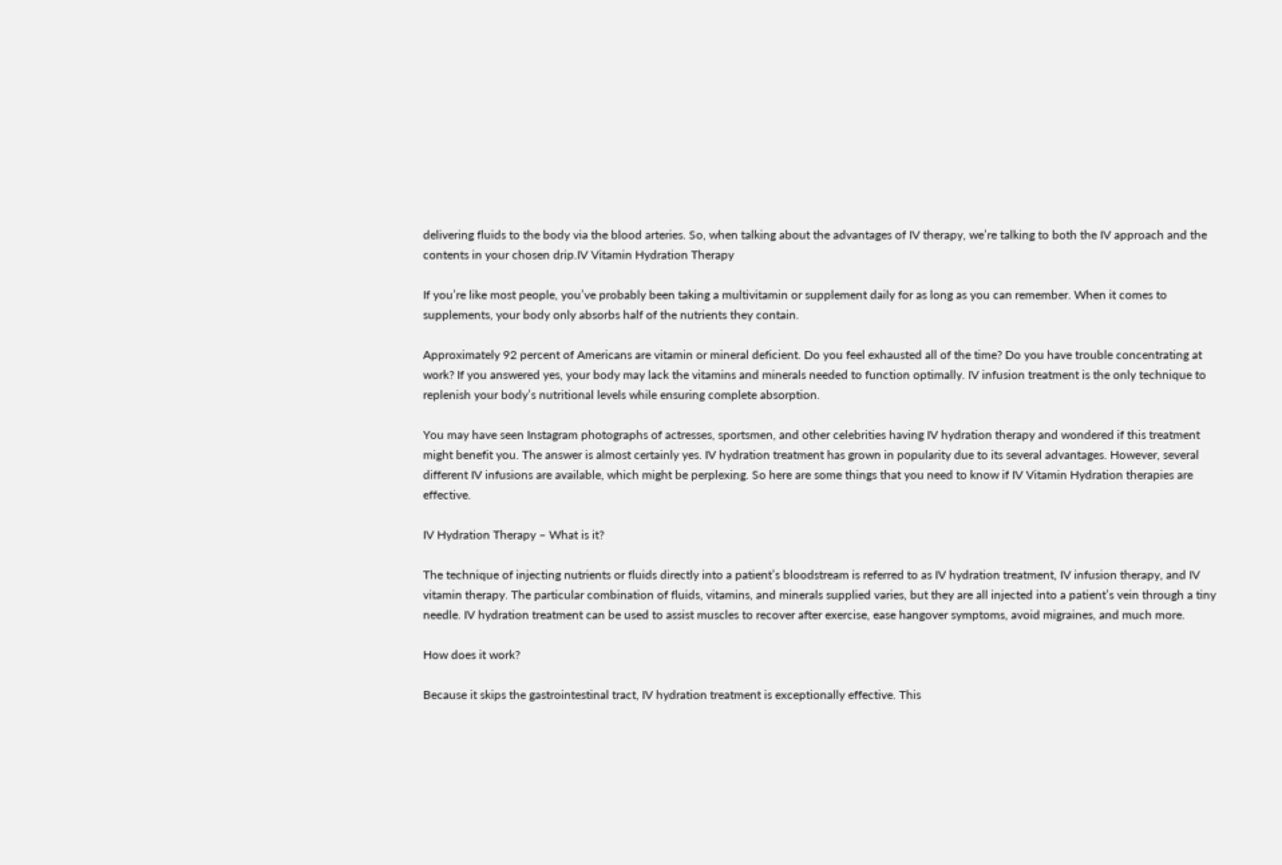delivering fluids to the body via the blood arteries. So, when talking about the advantages of IV therapy, we’re talking to both the IV approach and the contents in your chosen drip.IV Vitamin Hydration Therapy

If you’re like most people, you’ve probably been taking a multivitamin or supplement daily for as long as you can remember. When it comes to supplements, your body only absorbs half of the nutrients they contain.

Approximately 92 percent of Americans are vitamin or mineral deficient. Do you feel exhausted all of the time? Do you have trouble concentrating at work? If you answered yes, your body may lack the vitamins and minerals needed to function optimally. IV infusion treatment is the only technique to replenish your body’s nutritional levels while ensuring complete absorption.

You may have seen Instagram photographs of actresses, sportsmen, and other celebrities having IV hydration therapy and wondered if this treatment might benefit you. The answer is almost certainly yes. IV hydration treatment has grown in popularity due to its several advantages. However, several different IV infusions are available, which might be perplexing. So here are some things that you need to know if IV Vitamin Hydration therapies are effective.

IV Hydration Therapy – What is it?

The technique of injecting nutrients or fluids directly into a patient’s bloodstream is referred to as IV hydration treatment, IV infusion therapy, and IV vitamin therapy. The particular combination of fluids, vitamins, and minerals supplied varies, but they are all injected into a patient’s vein through a tiny needle. IV hydration treatment can be used to assist muscles to recover after exercise, ease hangover symptoms, avoid migraines, and much more.

How does it work?

Because it skips the gastrointestinal tract, IV hydration treatment is exceptionally effective. This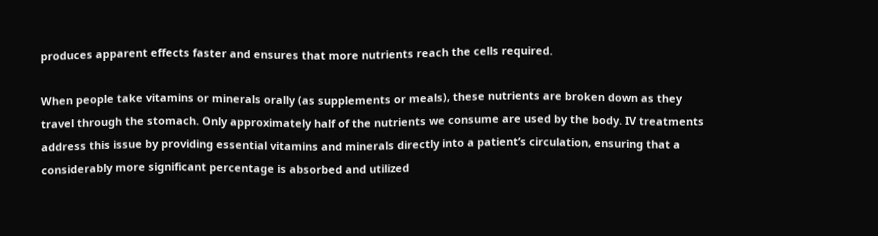produces apparent effects faster and ensures that more nutrients reach the cells required.

When people take vitamins or minerals orally (as supplements or meals), these nutrients are broken down as they travel through the stomach. Only approximately half of the nutrients we consume are used by the body. IV treatments address this issue by providing essential vitamins and minerals directly into a patient’s circulation, ensuring that a considerably more significant percentage is absorbed and utilized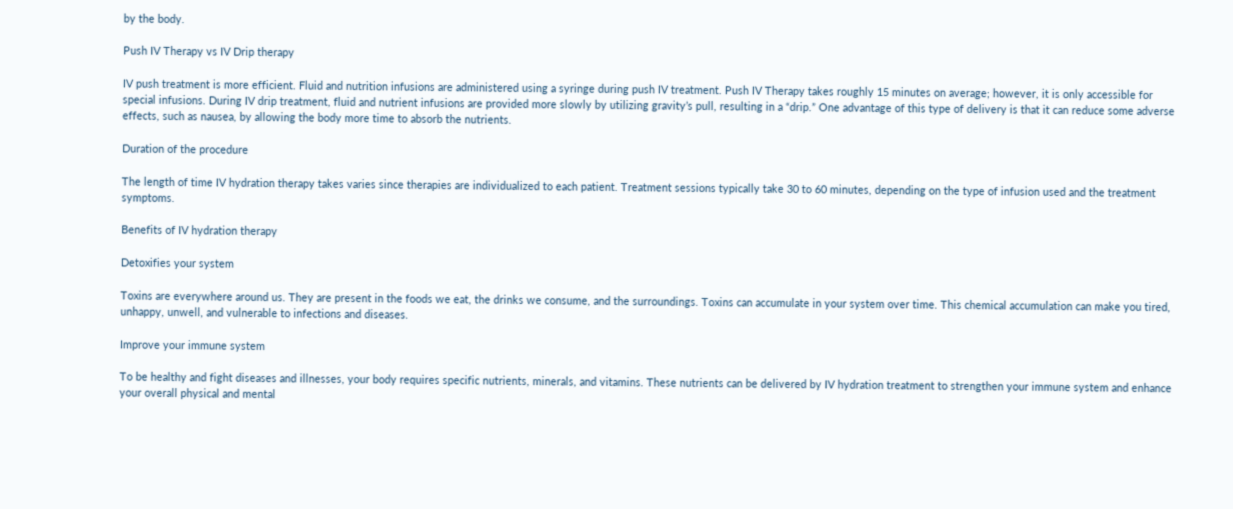by the body.

Push IV Therapy vs IV Drip therapy

IV push treatment is more efficient. Fluid and nutrition infusions are administered using a syringe during push IV treatment. Push IV Therapy takes roughly 15 minutes on average; however, it is only accessible for special infusions. During IV drip treatment, fluid and nutrient infusions are provided more slowly by utilizing gravity’s pull, resulting in a “drip.” One advantage of this type of delivery is that it can reduce some adverse effects, such as nausea, by allowing the body more time to absorb the nutrients.

Duration of the procedure

The length of time IV hydration therapy takes varies since therapies are individualized to each patient. Treatment sessions typically take 30 to 60 minutes, depending on the type of infusion used and the treatment symptoms.

Benefits of IV hydration therapy

Detoxifies your system

Toxins are everywhere around us. They are present in the foods we eat, the drinks we consume, and the surroundings. Toxins can accumulate in your system over time. This chemical accumulation can make you tired, unhappy, unwell, and vulnerable to infections and diseases.

Improve your immune system

To be healthy and fight diseases and illnesses, your body requires specific nutrients, minerals, and vitamins. These nutrients can be delivered by IV hydration treatment to strengthen your immune system and enhance your overall physical and mental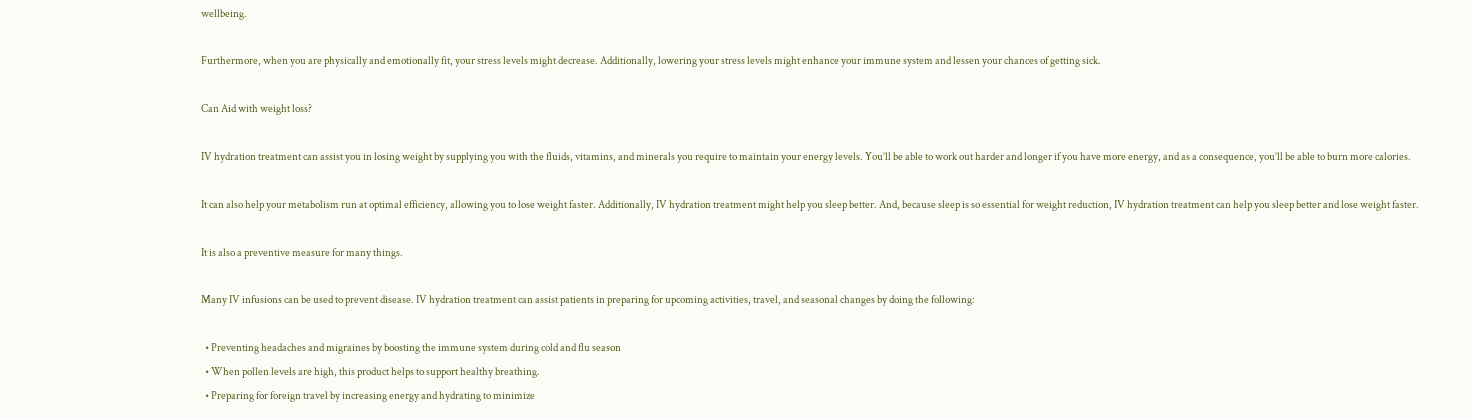wellbeing.

Furthermore, when you are physically and emotionally fit, your stress levels might decrease. Additionally, lowering your stress levels might enhance your immune system and lessen your chances of getting sick.

Can Aid with weight loss?

IV hydration treatment can assist you in losing weight by supplying you with the fluids, vitamins, and minerals you require to maintain your energy levels. You’ll be able to work out harder and longer if you have more energy, and as a consequence, you’ll be able to burn more calories.

It can also help your metabolism run at optimal efficiency, allowing you to lose weight faster. Additionally, IV hydration treatment might help you sleep better. And, because sleep is so essential for weight reduction, IV hydration treatment can help you sleep better and lose weight faster.

It is also a preventive measure for many things.

Many IV infusions can be used to prevent disease. IV hydration treatment can assist patients in preparing for upcoming activities, travel, and seasonal changes by doing the following:

  • Preventing headaches and migraines by boosting the immune system during cold and flu season
  • When pollen levels are high, this product helps to support healthy breathing.
  • Preparing for foreign travel by increasing energy and hydrating to minimize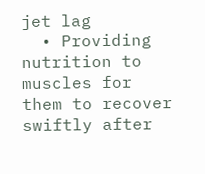jet lag
  • Providing nutrition to muscles for them to recover swiftly after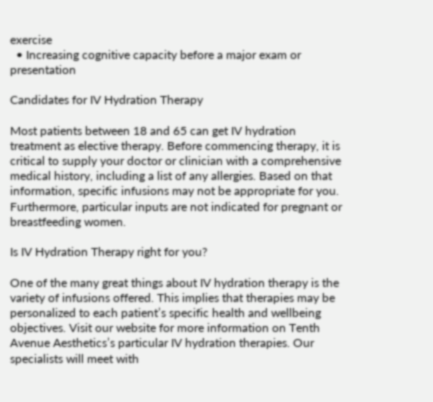exercise
  • Increasing cognitive capacity before a major exam or presentation

Candidates for IV Hydration Therapy

Most patients between 18 and 65 can get IV hydration treatment as elective therapy. Before commencing therapy, it is critical to supply your doctor or clinician with a comprehensive medical history, including a list of any allergies. Based on that information, specific infusions may not be appropriate for you. Furthermore, particular inputs are not indicated for pregnant or breastfeeding women.

Is IV Hydration Therapy right for you?

One of the many great things about IV hydration therapy is the variety of infusions offered. This implies that therapies may be personalized to each patient’s specific health and wellbeing objectives. Visit our website for more information on Tenth Avenue Aesthetics’s particular IV hydration therapies. Our specialists will meet with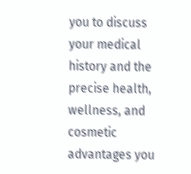you to discuss your medical history and the precise health, wellness, and cosmetic advantages you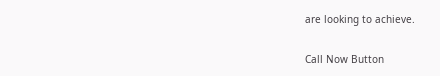are looking to achieve.

Call Now Button